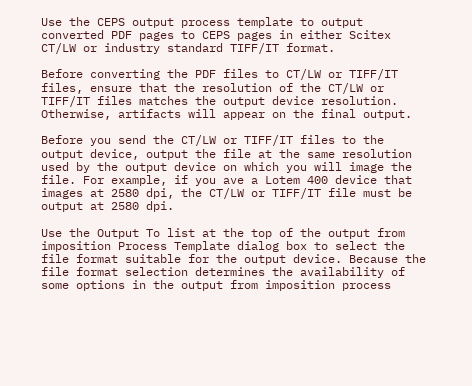Use the CEPS output process template to output converted PDF pages to CEPS pages in either Scitex CT/LW or industry standard TIFF/IT format.

Before converting the PDF files to CT/LW or TIFF/IT files, ensure that the resolution of the CT/LW or TIFF/IT files matches the output device resolution. Otherwise, artifacts will appear on the final output.

Before you send the CT/LW or TIFF/IT files to the output device, output the file at the same resolution used by the output device on which you will image the file. For example, if you ave a Lotem 400 device that images at 2580 dpi, the CT/LW or TIFF/IT file must be output at 2580 dpi.

Use the Output To list at the top of the output from imposition Process Template dialog box to select the file format suitable for the output device. Because the file format selection determines the availability of some options in the output from imposition process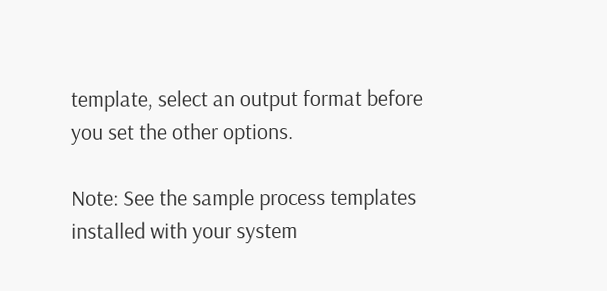template, select an output format before you set the other options.

Note: See the sample process templates installed with your system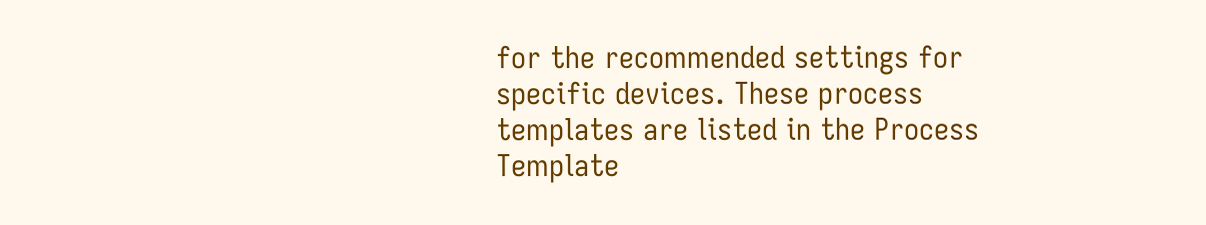for the recommended settings for specific devices. These process templates are listed in the Process Template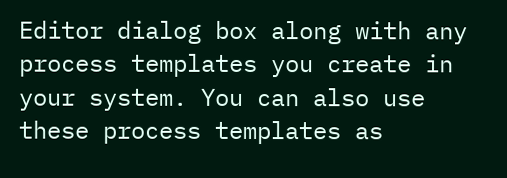Editor dialog box along with any process templates you create in your system. You can also use these process templates as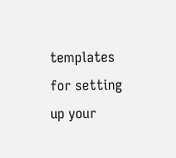templates for setting up your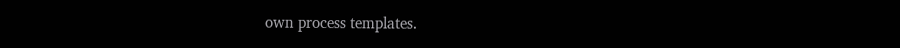own process templates.